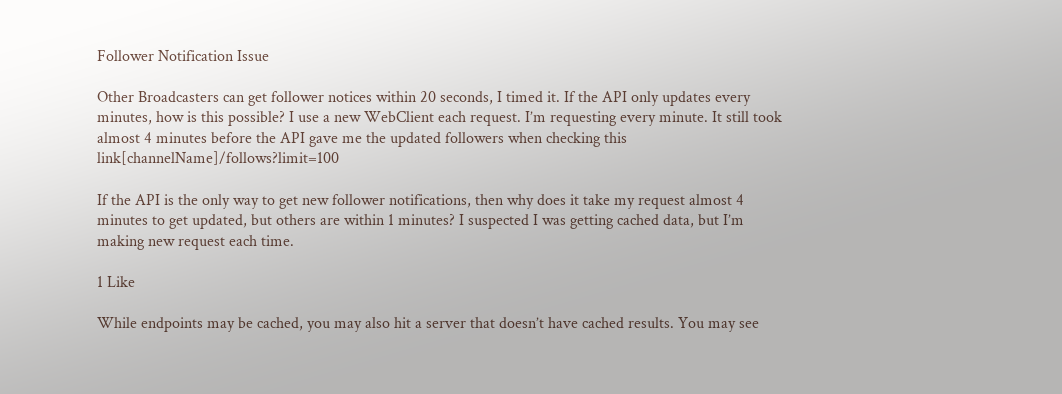Follower Notification Issue

Other Broadcasters can get follower notices within 20 seconds, I timed it. If the API only updates every minutes, how is this possible? I use a new WebClient each request. I’m requesting every minute. It still took almost 4 minutes before the API gave me the updated followers when checking this link[channelName]/follows?limit=100

If the API is the only way to get new follower notifications, then why does it take my request almost 4 minutes to get updated, but others are within 1 minutes? I suspected I was getting cached data, but I’m making new request each time.

1 Like

While endpoints may be cached, you may also hit a server that doesn’t have cached results. You may see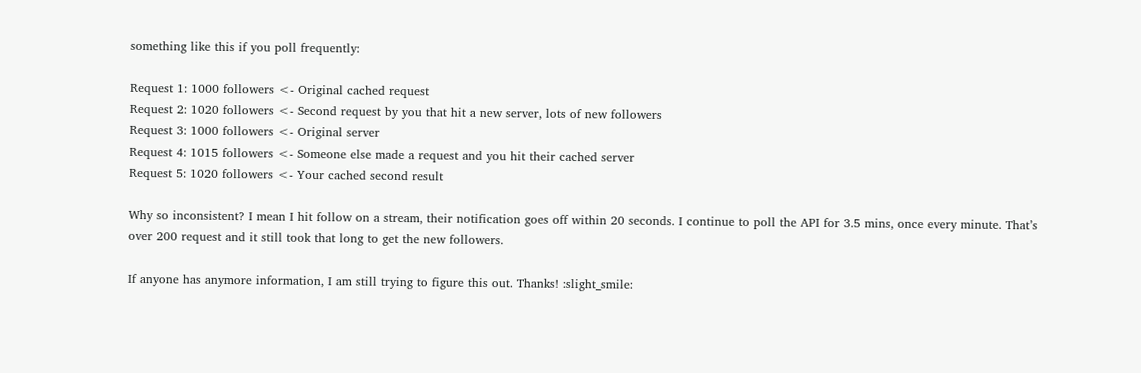something like this if you poll frequently:

Request 1: 1000 followers <- Original cached request
Request 2: 1020 followers <- Second request by you that hit a new server, lots of new followers
Request 3: 1000 followers <- Original server
Request 4: 1015 followers <- Someone else made a request and you hit their cached server
Request 5: 1020 followers <- Your cached second result

Why so inconsistent? I mean I hit follow on a stream, their notification goes off within 20 seconds. I continue to poll the API for 3.5 mins, once every minute. That’s over 200 request and it still took that long to get the new followers.

If anyone has anymore information, I am still trying to figure this out. Thanks! :slight_smile: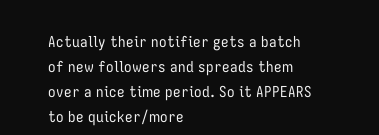Actually their notifier gets a batch of new followers and spreads them over a nice time period. So it APPEARS to be quicker/more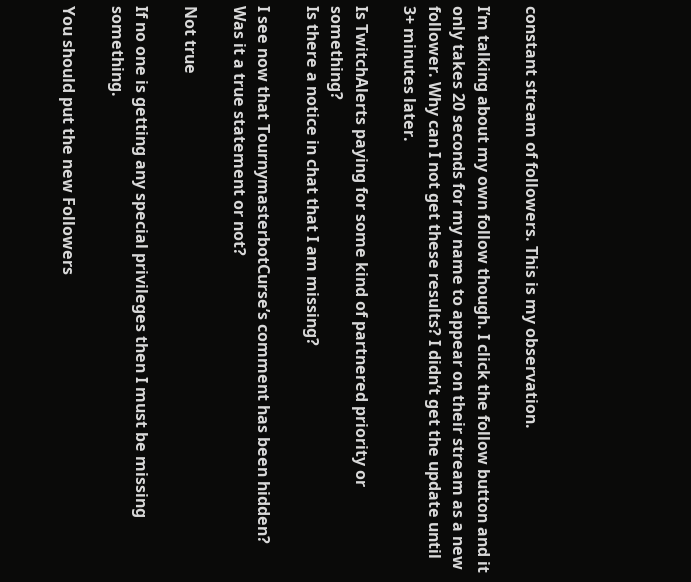constant stream of followers. This is my observation.

I’m talking about my own follow though. I click the follow button and it only takes 20 seconds for my name to appear on their stream as a new follower. Why can I not get these results? I didn’t get the update until 3+ minutes later.

Is TwitchAlerts paying for some kind of partnered priority or something?
Is there a notice in chat that I am missing?

I see now that TournymasterbotCurse’s comment has been hidden? Was it a true statement or not?

Not true

If no one is getting any special privileges then I must be missing something.

You should put the new Followers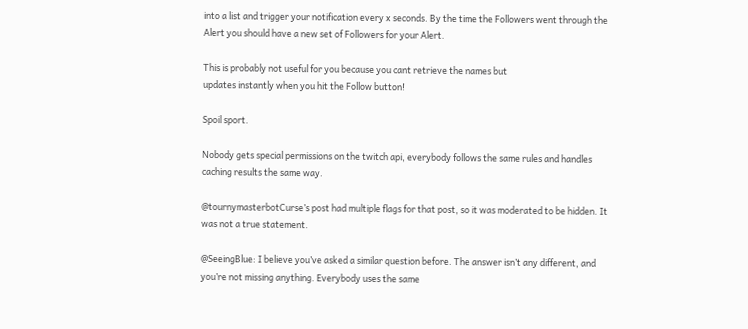into a list and trigger your notification every x seconds. By the time the Followers went through the Alert you should have a new set of Followers for your Alert.

This is probably not useful for you because you cant retrieve the names but
updates instantly when you hit the Follow button!

Spoil sport.

Nobody gets special permissions on the twitch api, everybody follows the same rules and handles caching results the same way.

@tournymasterbotCurse’s post had multiple flags for that post, so it was moderated to be hidden. It was not a true statement.

@SeeingBlue: I believe you’ve asked a similar question before. The answer isn’t any different, and you’re not missing anything. Everybody uses the same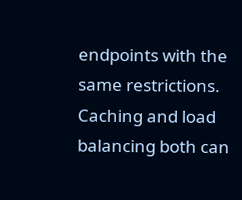endpoints with the same restrictions. Caching and load balancing both can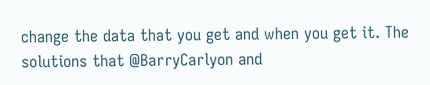change the data that you get and when you get it. The solutions that @BarryCarlyon and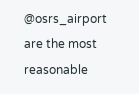@osrs_airport are the most reasonable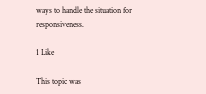ways to handle the situation for responsiveness.

1 Like

This topic was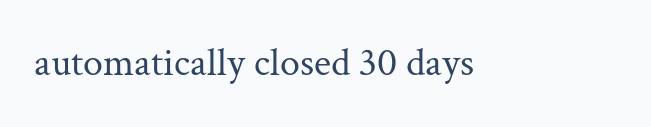automatically closed 30 days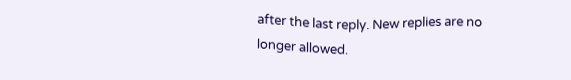after the last reply. New replies are no longer allowed.